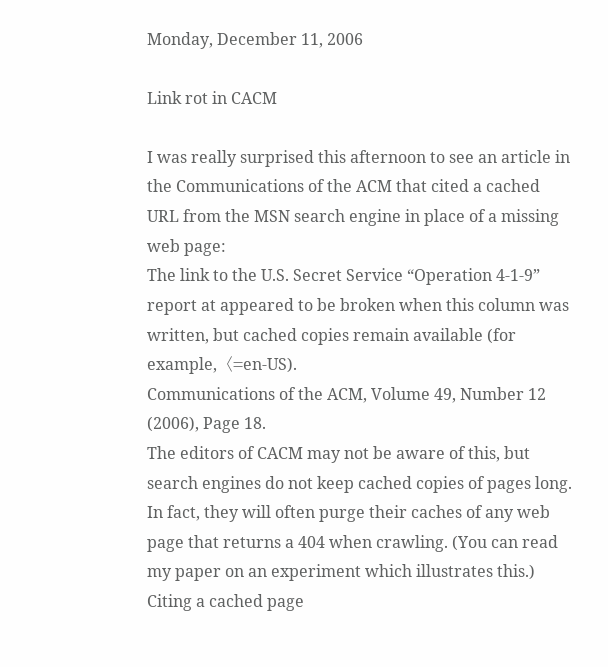Monday, December 11, 2006

Link rot in CACM

I was really surprised this afternoon to see an article in the Communications of the ACM that cited a cached URL from the MSN search engine in place of a missing web page:
The link to the U.S. Secret Service “Operation 4-1-9” report at appeared to be broken when this column was written, but cached copies remain available (for example,〈=en-US).
Communications of the ACM, Volume 49, Number 12 (2006), Page 18.
The editors of CACM may not be aware of this, but search engines do not keep cached copies of pages long. In fact, they will often purge their caches of any web page that returns a 404 when crawling. (You can read my paper on an experiment which illustrates this.) Citing a cached page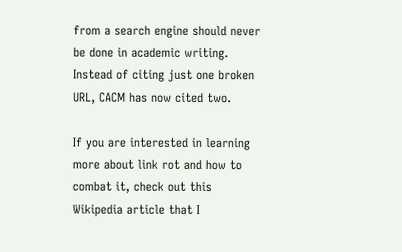from a search engine should never be done in academic writing. Instead of citing just one broken URL, CACM has now cited two.

If you are interested in learning more about link rot and how to combat it, check out this Wikipedia article that I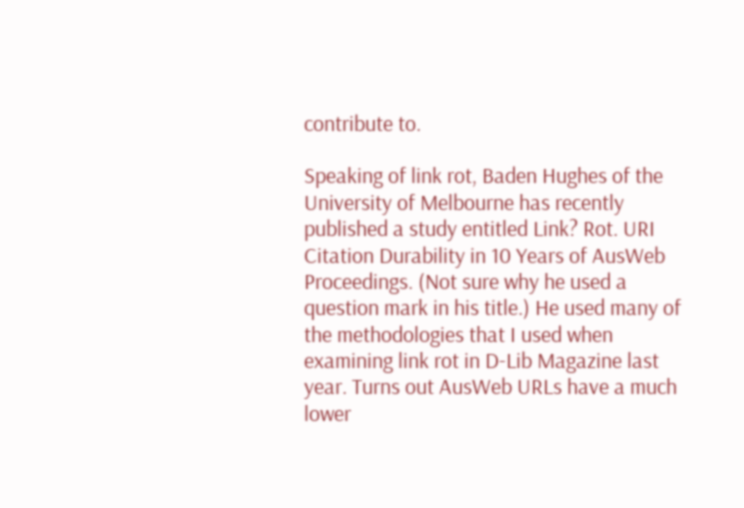contribute to.

Speaking of link rot, Baden Hughes of the University of Melbourne has recently published a study entitled Link? Rot. URI Citation Durability in 10 Years of AusWeb Proceedings. (Not sure why he used a question mark in his title.) He used many of the methodologies that I used when examining link rot in D-Lib Magazine last year. Turns out AusWeb URLs have a much lower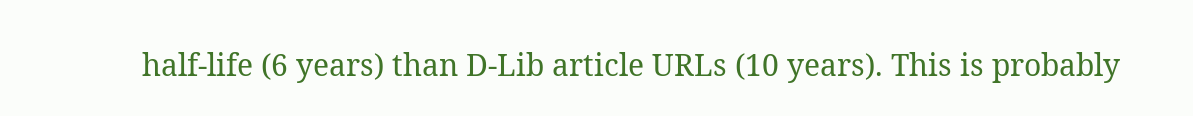half-life (6 years) than D-Lib article URLs (10 years). This is probably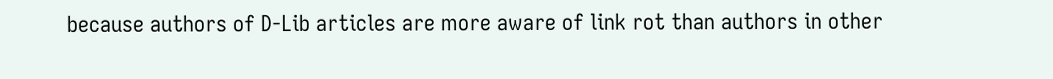because authors of D-Lib articles are more aware of link rot than authors in other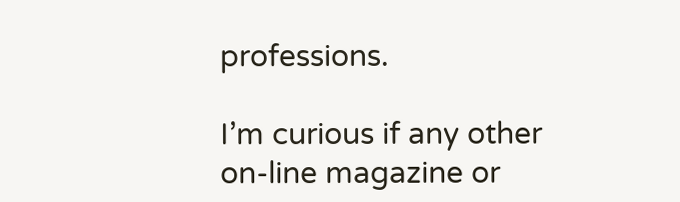professions.

I’m curious if any other on-line magazine or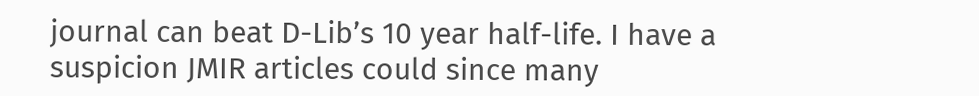journal can beat D-Lib’s 10 year half-life. I have a suspicion JMIR articles could since many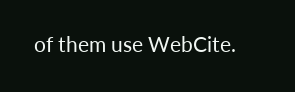of them use WebCite.